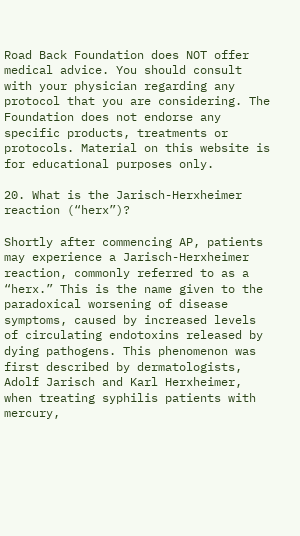Road Back Foundation does NOT offer medical advice. You should consult with your physician regarding any protocol that you are considering. The Foundation does not endorse any specific products, treatments or protocols. Material on this website is for educational purposes only.

20. What is the Jarisch-Herxheimer reaction (“herx”)?

Shortly after commencing AP, patients may experience a Jarisch-Herxheimer reaction, commonly referred to as a “herx.” This is the name given to the paradoxical worsening of disease symptoms, caused by increased levels of circulating endotoxins released by dying pathogens. This phenomenon was first described by dermatologists, Adolf Jarisch and Karl Herxheimer, when treating syphilis patients with mercury,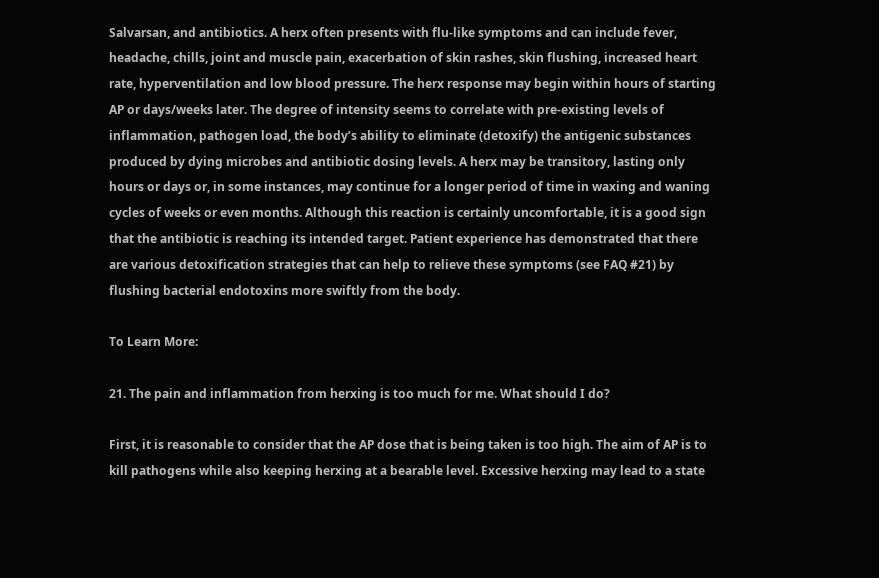Salvarsan, and antibiotics. A herx often presents with flu-like symptoms and can include fever, headache, chills, joint and muscle pain, exacerbation of skin rashes, skin flushing, increased heart rate, hyperventilation and low blood pressure. The herx response may begin within hours of starting AP or days/weeks later. The degree of intensity seems to correlate with pre-existing levels of inflammation, pathogen load, the body’s ability to eliminate (detoxify) the antigenic substances produced by dying microbes and antibiotic dosing levels. A herx may be transitory, lasting only hours or days or, in some instances, may continue for a longer period of time in waxing and waning cycles of weeks or even months. Although this reaction is certainly uncomfortable, it is a good sign that the antibiotic is reaching its intended target. Patient experience has demonstrated that there are various detoxification strategies that can help to relieve these symptoms (see FAQ #21) by flushing bacterial endotoxins more swiftly from the body.

To Learn More:

21. The pain and inflammation from herxing is too much for me. What should I do?

First, it is reasonable to consider that the AP dose that is being taken is too high. The aim of AP is to kill pathogens while also keeping herxing at a bearable level. Excessive herxing may lead to a state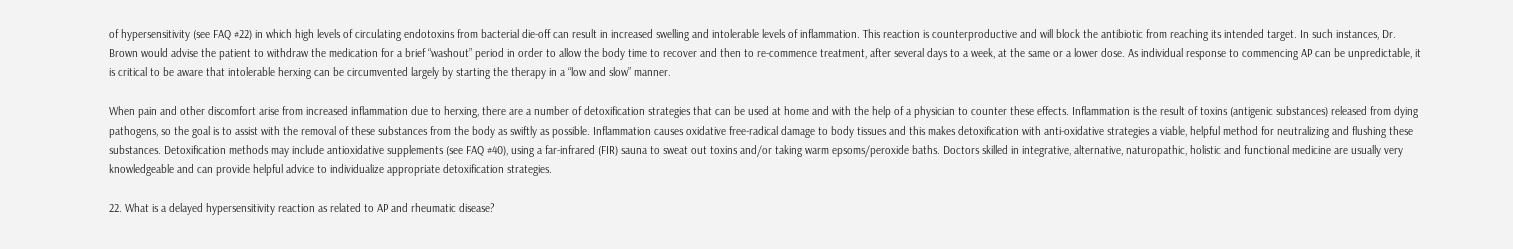of hypersensitivity (see FAQ #22) in which high levels of circulating endotoxins from bacterial die-off can result in increased swelling and intolerable levels of inflammation. This reaction is counterproductive and will block the antibiotic from reaching its intended target. In such instances, Dr. Brown would advise the patient to withdraw the medication for a brief “washout” period in order to allow the body time to recover and then to re-commence treatment, after several days to a week, at the same or a lower dose. As individual response to commencing AP can be unpredictable, it is critical to be aware that intolerable herxing can be circumvented largely by starting the therapy in a “low and slow” manner.

When pain and other discomfort arise from increased inflammation due to herxing, there are a number of detoxification strategies that can be used at home and with the help of a physician to counter these effects. Inflammation is the result of toxins (antigenic substances) released from dying pathogens, so the goal is to assist with the removal of these substances from the body as swiftly as possible. Inflammation causes oxidative free-radical damage to body tissues and this makes detoxification with anti-oxidative strategies a viable, helpful method for neutralizing and flushing these substances. Detoxification methods may include antioxidative supplements (see FAQ #40), using a far-infrared (FIR) sauna to sweat out toxins and/or taking warm epsoms/peroxide baths. Doctors skilled in integrative, alternative, naturopathic, holistic and functional medicine are usually very knowledgeable and can provide helpful advice to individualize appropriate detoxification strategies.

22. What is a delayed hypersensitivity reaction as related to AP and rheumatic disease?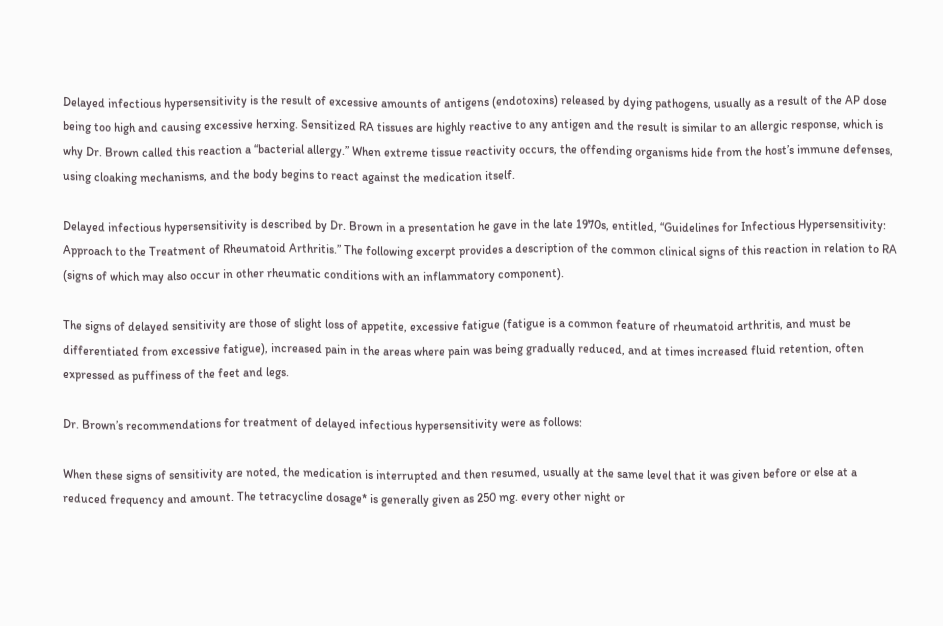Delayed infectious hypersensitivity is the result of excessive amounts of antigens (endotoxins) released by dying pathogens, usually as a result of the AP dose being too high and causing excessive herxing. Sensitized RA tissues are highly reactive to any antigen and the result is similar to an allergic response, which is why Dr. Brown called this reaction a “bacterial allergy.” When extreme tissue reactivity occurs, the offending organisms hide from the host’s immune defenses, using cloaking mechanisms, and the body begins to react against the medication itself.

Delayed infectious hypersensitivity is described by Dr. Brown in a presentation he gave in the late 1970s, entitled, “Guidelines for Infectious Hypersensitivity: Approach to the Treatment of Rheumatoid Arthritis.” The following excerpt provides a description of the common clinical signs of this reaction in relation to RA (signs of which may also occur in other rheumatic conditions with an inflammatory component).

The signs of delayed sensitivity are those of slight loss of appetite, excessive fatigue (fatigue is a common feature of rheumatoid arthritis, and must be differentiated from excessive fatigue), increased pain in the areas where pain was being gradually reduced, and at times increased fluid retention, often expressed as puffiness of the feet and legs.

Dr. Brown’s recommendations for treatment of delayed infectious hypersensitivity were as follows:

When these signs of sensitivity are noted, the medication is interrupted and then resumed, usually at the same level that it was given before or else at a reduced frequency and amount. The tetracycline dosage* is generally given as 250 mg. every other night or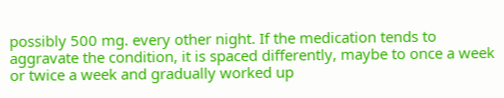possibly 500 mg. every other night. If the medication tends to aggravate the condition, it is spaced differently, maybe to once a week or twice a week and gradually worked up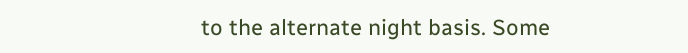to the alternate night basis. Some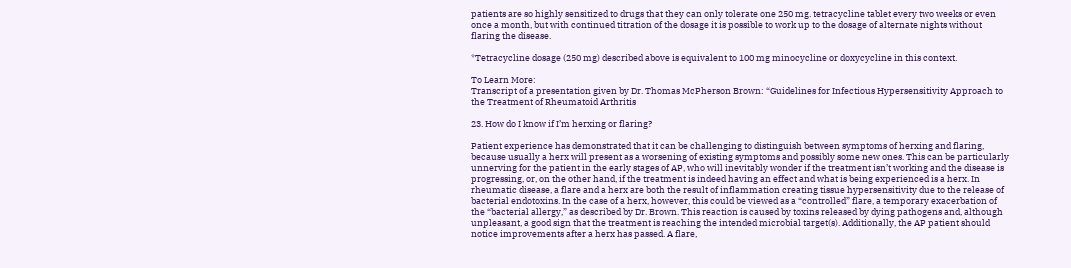patients are so highly sensitized to drugs that they can only tolerate one 250 mg. tetracycline tablet every two weeks or even once a month, but with continued titration of the dosage it is possible to work up to the dosage of alternate nights without flaring the disease.

*Tetracycline dosage (250 mg) described above is equivalent to 100 mg minocycline or doxycycline in this context.

To Learn More:
Transcript of a presentation given by Dr. Thomas McPherson Brown: “Guidelines for Infectious Hypersensitivity Approach to the Treatment of Rheumatoid Arthritis

23. How do I know if I’m herxing or flaring?

Patient experience has demonstrated that it can be challenging to distinguish between symptoms of herxing and flaring, because usually a herx will present as a worsening of existing symptoms and possibly some new ones. This can be particularly unnerving for the patient in the early stages of AP, who will inevitably wonder if the treatment isn’t working and the disease is progressing, or, on the other hand, if the treatment is indeed having an effect and what is being experienced is a herx. In rheumatic disease, a flare and a herx are both the result of inflammation creating tissue hypersensitivity due to the release of bacterial endotoxins. In the case of a herx, however, this could be viewed as a “controlled” flare, a temporary exacerbation of the “bacterial allergy,” as described by Dr. Brown. This reaction is caused by toxins released by dying pathogens and, although unpleasant, a good sign that the treatment is reaching the intended microbial target(s). Additionally, the AP patient should notice improvements after a herx has passed. A flare,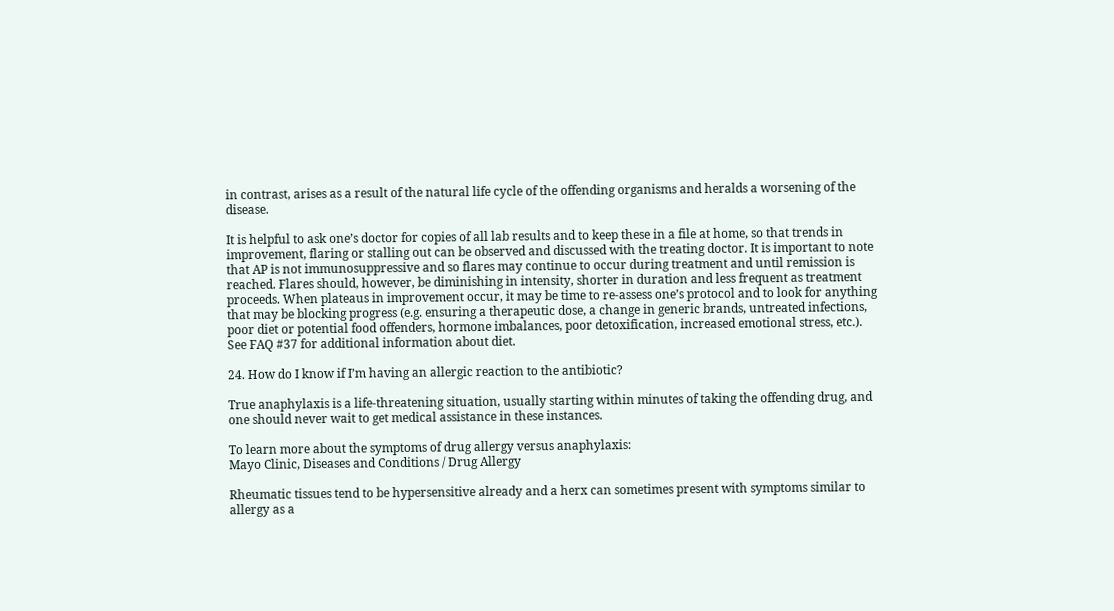in contrast, arises as a result of the natural life cycle of the offending organisms and heralds a worsening of the disease.

It is helpful to ask one’s doctor for copies of all lab results and to keep these in a file at home, so that trends in improvement, flaring or stalling out can be observed and discussed with the treating doctor. It is important to note that AP is not immunosuppressive and so flares may continue to occur during treatment and until remission is reached. Flares should, however, be diminishing in intensity, shorter in duration and less frequent as treatment proceeds. When plateaus in improvement occur, it may be time to re-assess one’s protocol and to look for anything that may be blocking progress (e.g. ensuring a therapeutic dose, a change in generic brands, untreated infections, poor diet or potential food offenders, hormone imbalances, poor detoxification, increased emotional stress, etc.). See FAQ #37 for additional information about diet.

24. How do I know if I’m having an allergic reaction to the antibiotic?

True anaphylaxis is a life-threatening situation, usually starting within minutes of taking the offending drug, and one should never wait to get medical assistance in these instances.

To learn more about the symptoms of drug allergy versus anaphylaxis:
Mayo Clinic, Diseases and Conditions / Drug Allergy

Rheumatic tissues tend to be hypersensitive already and a herx can sometimes present with symptoms similar to allergy as a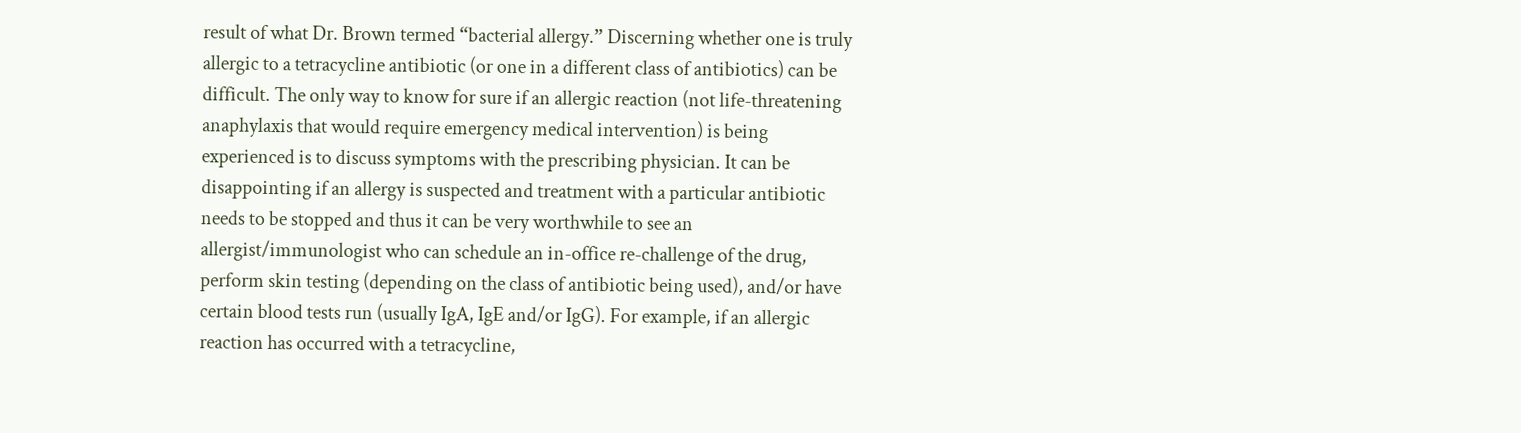result of what Dr. Brown termed “bacterial allergy.” Discerning whether one is truly allergic to a tetracycline antibiotic (or one in a different class of antibiotics) can be difficult. The only way to know for sure if an allergic reaction (not life-threatening anaphylaxis that would require emergency medical intervention) is being experienced is to discuss symptoms with the prescribing physician. It can be disappointing if an allergy is suspected and treatment with a particular antibiotic needs to be stopped and thus it can be very worthwhile to see an allergist/immunologist who can schedule an in-office re-challenge of the drug, perform skin testing (depending on the class of antibiotic being used), and/or have certain blood tests run (usually IgA, IgE and/or IgG). For example, if an allergic reaction has occurred with a tetracycline,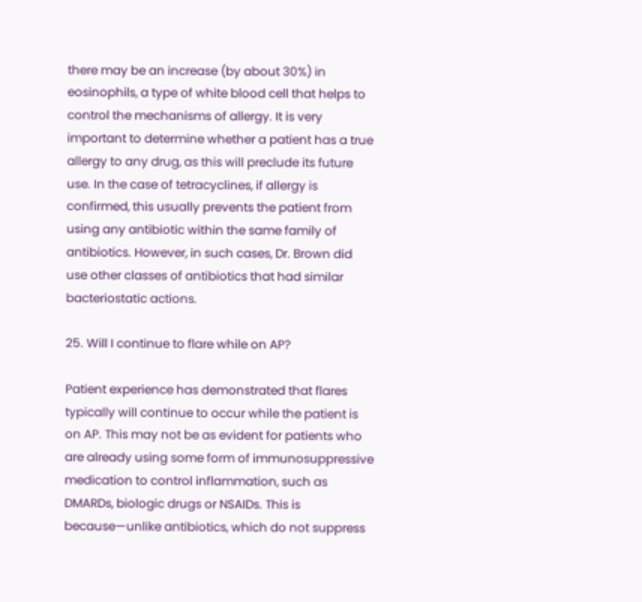there may be an increase (by about 30%) in eosinophils, a type of white blood cell that helps to control the mechanisms of allergy. It is very important to determine whether a patient has a true allergy to any drug, as this will preclude its future use. In the case of tetracyclines, if allergy is confirmed, this usually prevents the patient from using any antibiotic within the same family of antibiotics. However, in such cases, Dr. Brown did use other classes of antibiotics that had similar bacteriostatic actions.

25. Will I continue to flare while on AP?

Patient experience has demonstrated that flares typically will continue to occur while the patient is on AP. This may not be as evident for patients who are already using some form of immunosuppressive medication to control inflammation, such as DMARDs, biologic drugs or NSAIDs. This is because—unlike antibiotics, which do not suppress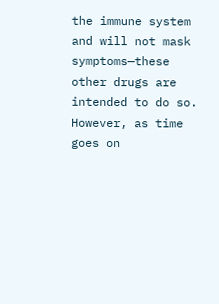the immune system and will not mask symptoms—these other drugs are intended to do so. However, as time goes on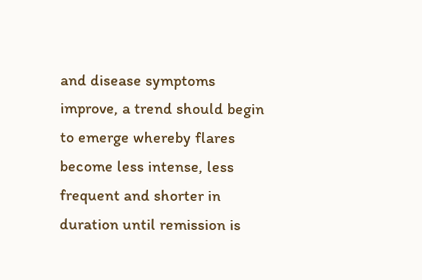and disease symptoms improve, a trend should begin to emerge whereby flares become less intense, less frequent and shorter in duration until remission is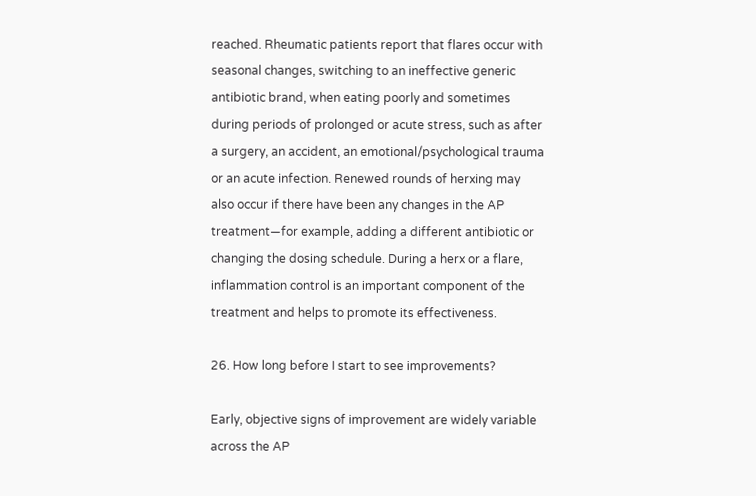reached. Rheumatic patients report that flares occur with seasonal changes, switching to an ineffective generic antibiotic brand, when eating poorly and sometimes during periods of prolonged or acute stress, such as after a surgery, an accident, an emotional/psychological trauma or an acute infection. Renewed rounds of herxing may also occur if there have been any changes in the AP treatment—for example, adding a different antibiotic or changing the dosing schedule. During a herx or a flare, inflammation control is an important component of the treatment and helps to promote its effectiveness.

26. How long before I start to see improvements?

Early, objective signs of improvement are widely variable across the AP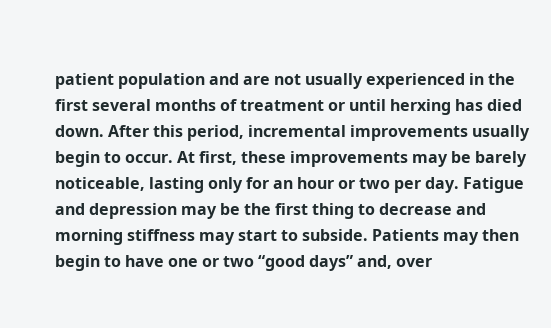patient population and are not usually experienced in the first several months of treatment or until herxing has died down. After this period, incremental improvements usually begin to occur. At first, these improvements may be barely noticeable, lasting only for an hour or two per day. Fatigue and depression may be the first thing to decrease and morning stiffness may start to subside. Patients may then begin to have one or two “good days” and, over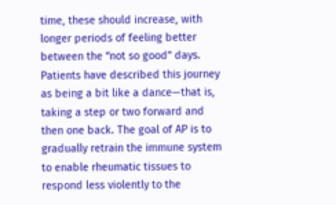time, these should increase, with longer periods of feeling better between the “not so good” days. Patients have described this journey as being a bit like a dance—that is, taking a step or two forward and then one back. The goal of AP is to gradually retrain the immune system to enable rheumatic tissues to respond less violently to the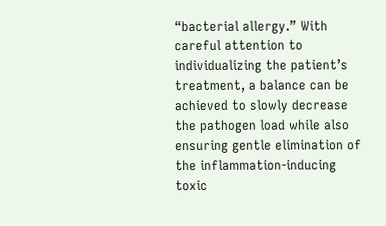“bacterial allergy.” With careful attention to individualizing the patient’s treatment, a balance can be achieved to slowly decrease the pathogen load while also ensuring gentle elimination of the inflammation-inducing toxic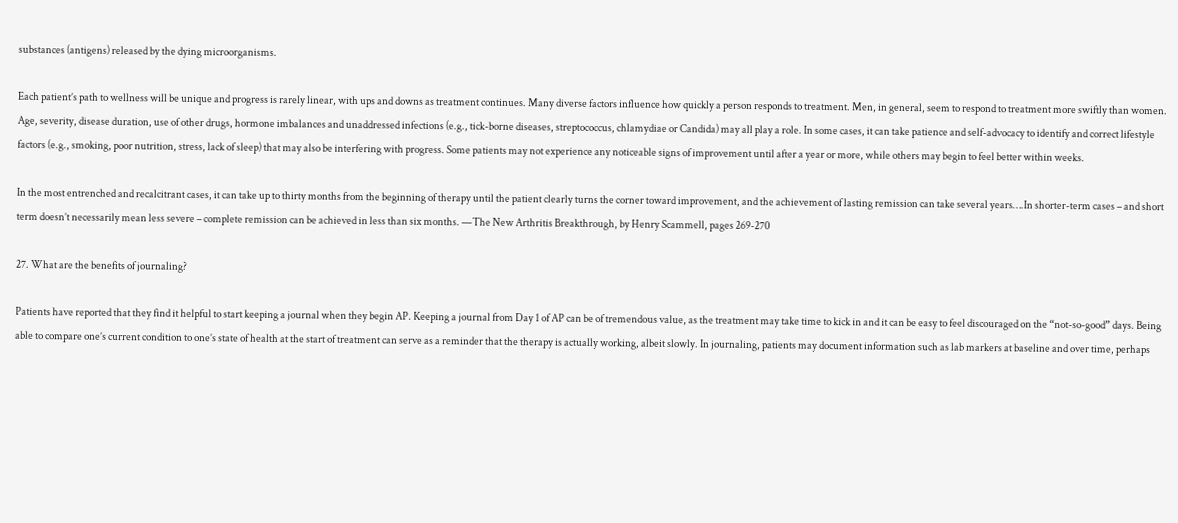substances (antigens) released by the dying microorganisms.

Each patient’s path to wellness will be unique and progress is rarely linear, with ups and downs as treatment continues. Many diverse factors influence how quickly a person responds to treatment. Men, in general, seem to respond to treatment more swiftly than women. Age, severity, disease duration, use of other drugs, hormone imbalances and unaddressed infections (e.g., tick-borne diseases, streptococcus, chlamydiae or Candida) may all play a role. In some cases, it can take patience and self-advocacy to identify and correct lifestyle factors (e.g., smoking, poor nutrition, stress, lack of sleep) that may also be interfering with progress. Some patients may not experience any noticeable signs of improvement until after a year or more, while others may begin to feel better within weeks.

In the most entrenched and recalcitrant cases, it can take up to thirty months from the beginning of therapy until the patient clearly turns the corner toward improvement, and the achievement of lasting remission can take several years….In shorter-term cases – and short term doesn’t necessarily mean less severe – complete remission can be achieved in less than six months. —The New Arthritis Breakthrough, by Henry Scammell, pages 269-270

27. What are the benefits of journaling?

Patients have reported that they find it helpful to start keeping a journal when they begin AP. Keeping a journal from Day 1 of AP can be of tremendous value, as the treatment may take time to kick in and it can be easy to feel discouraged on the “not-so-good” days. Being able to compare one’s current condition to one’s state of health at the start of treatment can serve as a reminder that the therapy is actually working, albeit slowly. In journaling, patients may document information such as lab markers at baseline and over time, perhaps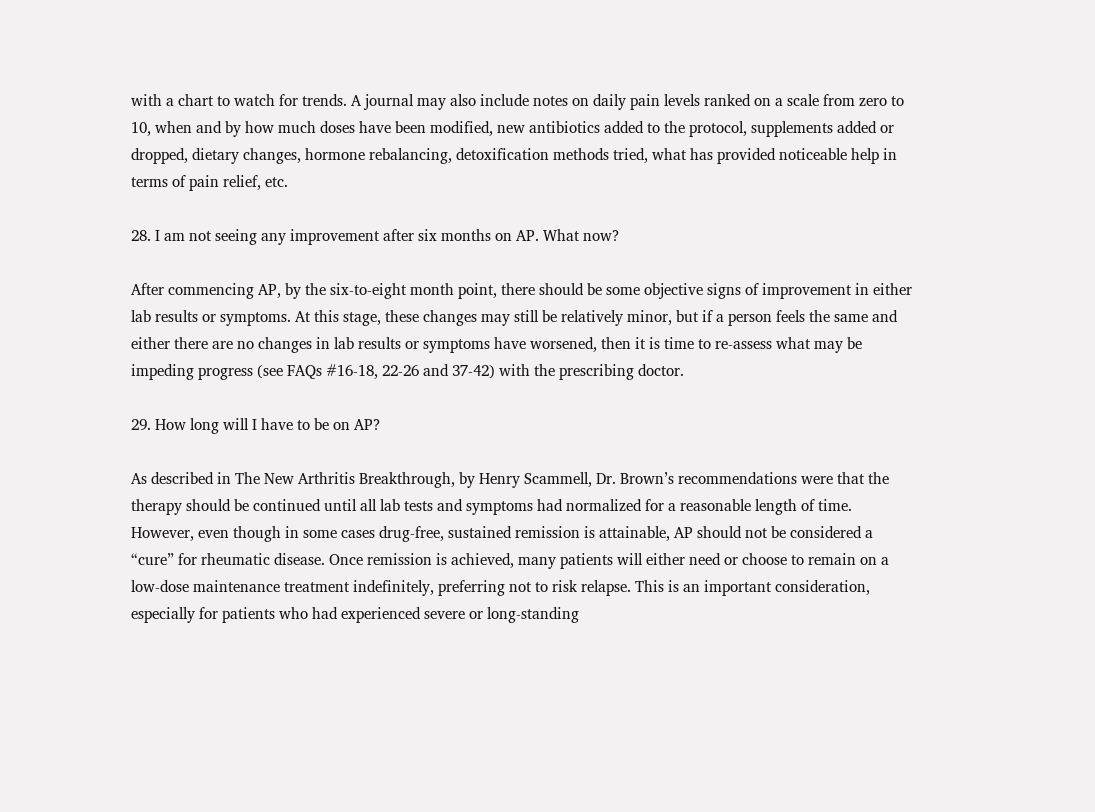with a chart to watch for trends. A journal may also include notes on daily pain levels ranked on a scale from zero to 10, when and by how much doses have been modified, new antibiotics added to the protocol, supplements added or dropped, dietary changes, hormone rebalancing, detoxification methods tried, what has provided noticeable help in terms of pain relief, etc.

28. I am not seeing any improvement after six months on AP. What now?

After commencing AP, by the six-to-eight month point, there should be some objective signs of improvement in either lab results or symptoms. At this stage, these changes may still be relatively minor, but if a person feels the same and either there are no changes in lab results or symptoms have worsened, then it is time to re-assess what may be impeding progress (see FAQs #16-18, 22-26 and 37-42) with the prescribing doctor.

29. How long will I have to be on AP?

As described in The New Arthritis Breakthrough, by Henry Scammell, Dr. Brown’s recommendations were that the therapy should be continued until all lab tests and symptoms had normalized for a reasonable length of time. However, even though in some cases drug-free, sustained remission is attainable, AP should not be considered a “cure” for rheumatic disease. Once remission is achieved, many patients will either need or choose to remain on a low-dose maintenance treatment indefinitely, preferring not to risk relapse. This is an important consideration, especially for patients who had experienced severe or long-standing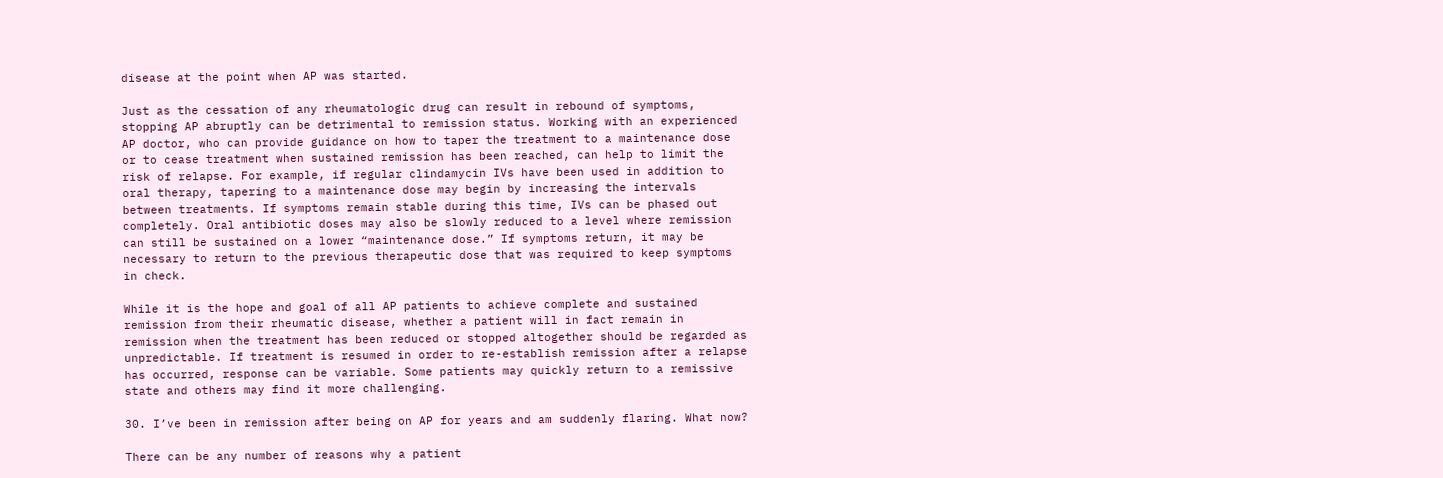disease at the point when AP was started.

Just as the cessation of any rheumatologic drug can result in rebound of symptoms, stopping AP abruptly can be detrimental to remission status. Working with an experienced AP doctor, who can provide guidance on how to taper the treatment to a maintenance dose or to cease treatment when sustained remission has been reached, can help to limit the risk of relapse. For example, if regular clindamycin IVs have been used in addition to oral therapy, tapering to a maintenance dose may begin by increasing the intervals between treatments. If symptoms remain stable during this time, IVs can be phased out completely. Oral antibiotic doses may also be slowly reduced to a level where remission can still be sustained on a lower “maintenance dose.” If symptoms return, it may be necessary to return to the previous therapeutic dose that was required to keep symptoms in check.

While it is the hope and goal of all AP patients to achieve complete and sustained remission from their rheumatic disease, whether a patient will in fact remain in remission when the treatment has been reduced or stopped altogether should be regarded as unpredictable. If treatment is resumed in order to re-establish remission after a relapse has occurred, response can be variable. Some patients may quickly return to a remissive state and others may find it more challenging.

30. I’ve been in remission after being on AP for years and am suddenly flaring. What now?

There can be any number of reasons why a patient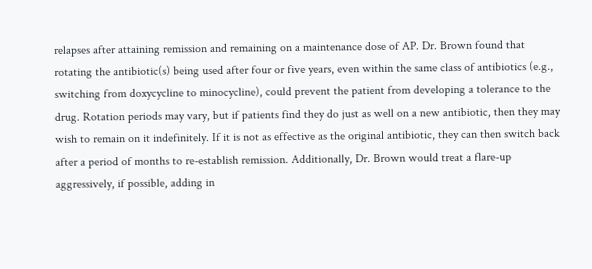relapses after attaining remission and remaining on a maintenance dose of AP. Dr. Brown found that rotating the antibiotic(s) being used after four or five years, even within the same class of antibiotics (e.g., switching from doxycycline to minocycline), could prevent the patient from developing a tolerance to the drug. Rotation periods may vary, but if patients find they do just as well on a new antibiotic, then they may wish to remain on it indefinitely. If it is not as effective as the original antibiotic, they can then switch back after a period of months to re-establish remission. Additionally, Dr. Brown would treat a flare-up aggressively, if possible, adding in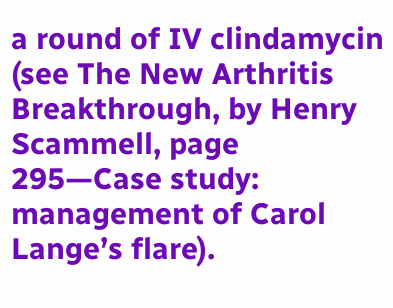a round of IV clindamycin (see The New Arthritis Breakthrough, by Henry Scammell, page 295—Case study: management of Carol Lange’s flare).